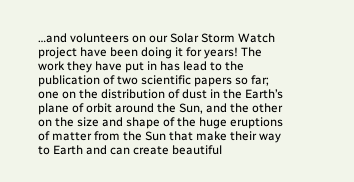…and volunteers on our Solar Storm Watch project have been doing it for years! The work they have put in has lead to the publication of two scientific papers so far; one on the distribution of dust in the Earth’s plane of orbit around the Sun, and the other on the size and shape of the huge eruptions of matter from the Sun that make their way to Earth and can create beautiful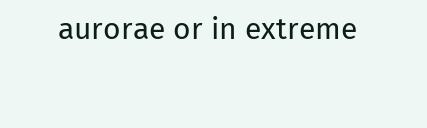aurorae or in extreme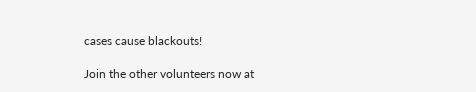cases cause blackouts!

Join the other volunteers now at